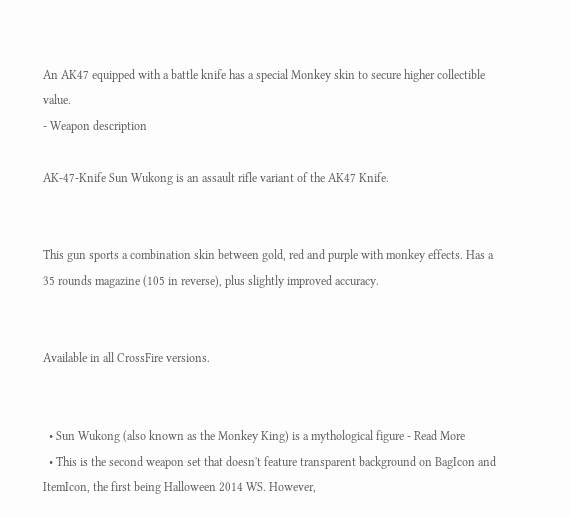An AK47 equipped with a battle knife has a special Monkey skin to secure higher collectible value.
- Weapon description

AK-47-Knife Sun Wukong is an assault rifle variant of the AK47 Knife.


This gun sports a combination skin between gold, red and purple with monkey effects. Has a 35 rounds magazine (105 in reverse), plus slightly improved accuracy.


Available in all CrossFire versions.


  • Sun Wukong (also known as the Monkey King) is a mythological figure - Read More
  • This is the second weapon set that doesn't feature transparent background on BagIcon and ItemIcon, the first being Halloween 2014 WS. However,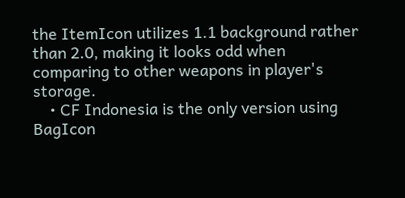the ItemIcon utilizes 1.1 background rather than 2.0, making it looks odd when comparing to other weapons in player's storage.
    • CF Indonesia is the only version using BagIcon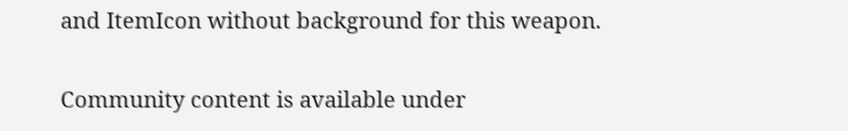and ItemIcon without background for this weapon.


Community content is available under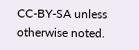CC-BY-SA unless otherwise noted.